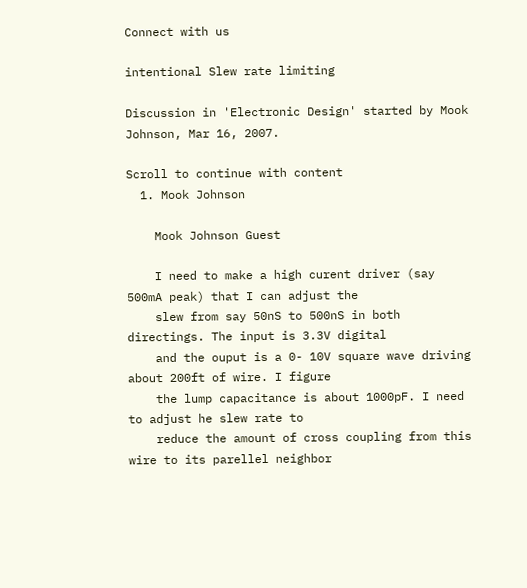Connect with us

intentional Slew rate limiting

Discussion in 'Electronic Design' started by Mook Johnson, Mar 16, 2007.

Scroll to continue with content
  1. Mook Johnson

    Mook Johnson Guest

    I need to make a high curent driver (say 500mA peak) that I can adjust the
    slew from say 50nS to 500nS in both directings. The input is 3.3V digital
    and the ouput is a 0- 10V square wave driving about 200ft of wire. I figure
    the lump capacitance is about 1000pF. I need to adjust he slew rate to
    reduce the amount of cross coupling from this wire to its parellel neighbor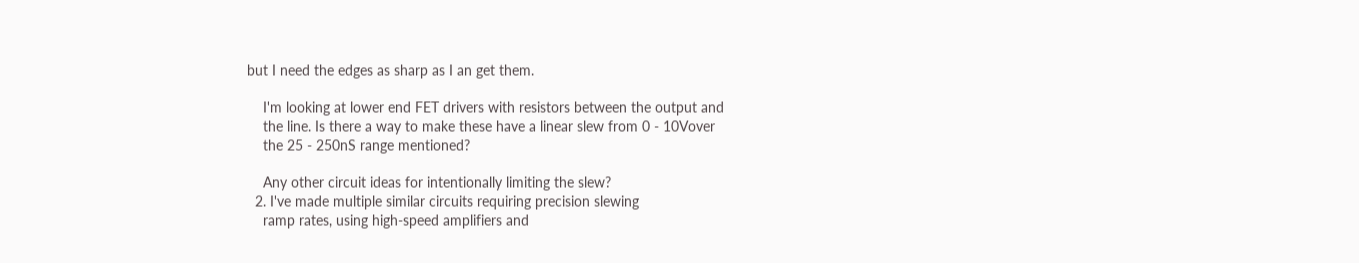but I need the edges as sharp as I an get them.

    I'm looking at lower end FET drivers with resistors between the output and
    the line. Is there a way to make these have a linear slew from 0 - 10Vover
    the 25 - 250nS range mentioned?

    Any other circuit ideas for intentionally limiting the slew?
  2. I've made multiple similar circuits requiring precision slewing
    ramp rates, using high-speed amplifiers and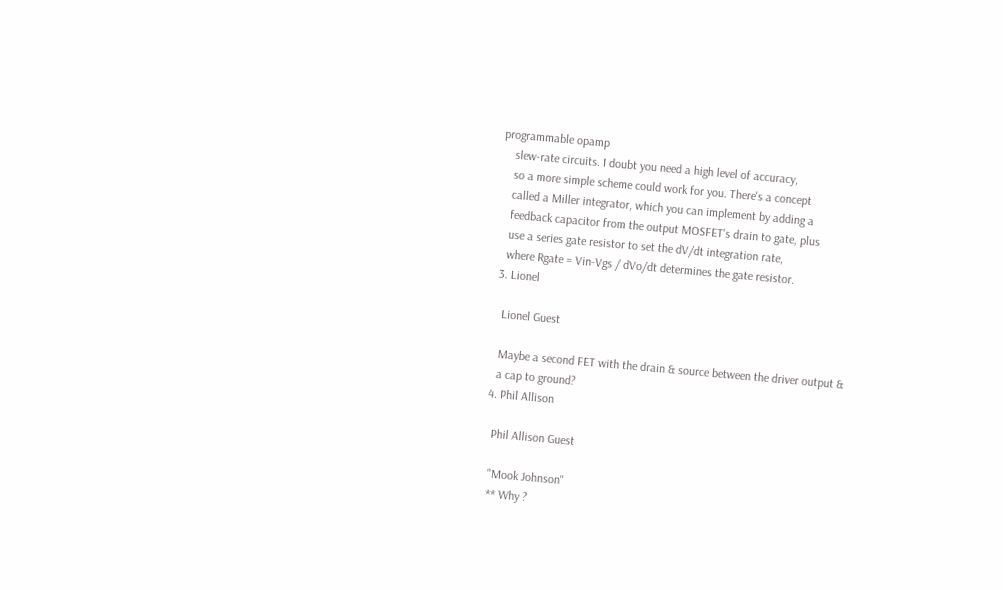programmable opamp
    slew-rate circuits. I doubt you need a high level of accuracy,
    so a more simple scheme could work for you. There's a concept
    called a Miller integrator, which you can implement by adding a
    feedback capacitor from the output MOSFET's drain to gate, plus
    use a series gate resistor to set the dV/dt integration rate,
    where Rgate = Vin-Vgs / dVo/dt determines the gate resistor.
  3. Lionel

    Lionel Guest

    Maybe a second FET with the drain & source between the driver output &
    a cap to ground?
  4. Phil Allison

    Phil Allison Guest

    "Mook Johnson"
    ** Why ?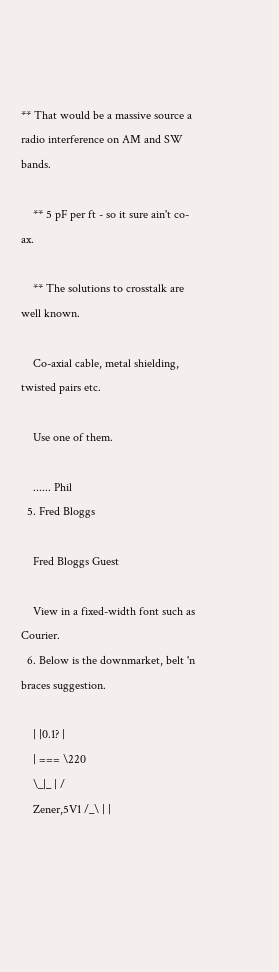** That would be a massive source a radio interference on AM and SW bands.

    ** 5 pF per ft - so it sure ain't co-ax.

    ** The solutions to crosstalk are well known.

    Co-axial cable, metal shielding, twisted pairs etc.

    Use one of them.

    ...... Phil
  5. Fred Bloggs

    Fred Bloggs Guest

    View in a fixed-width font such as Courier.
  6. Below is the downmarket, belt 'n braces suggestion.

    | |0.1? |
    | === \220
    \_|_ | /
    Zener,5V1 /_\ | |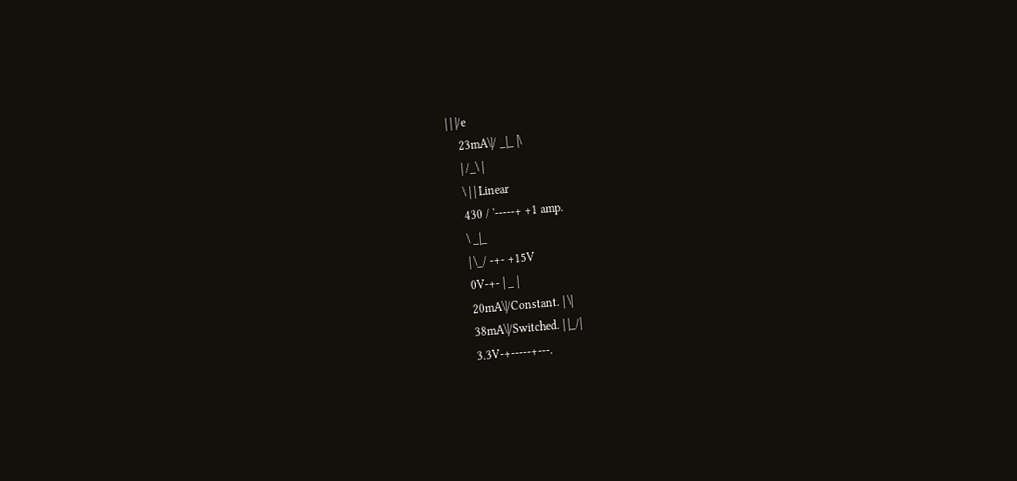| | |/e
    23mA\|/ _|_ |\
    | /_\ |
    \ | | Linear
    430 / '-----+ +1 amp.
    \ _|_
    | \_/ -+- +15V
    0V-+- | _ |
    20mA\|/Constant. | \|
    38mA\|/Switched. | |_/|
    3.3V-+-----+---.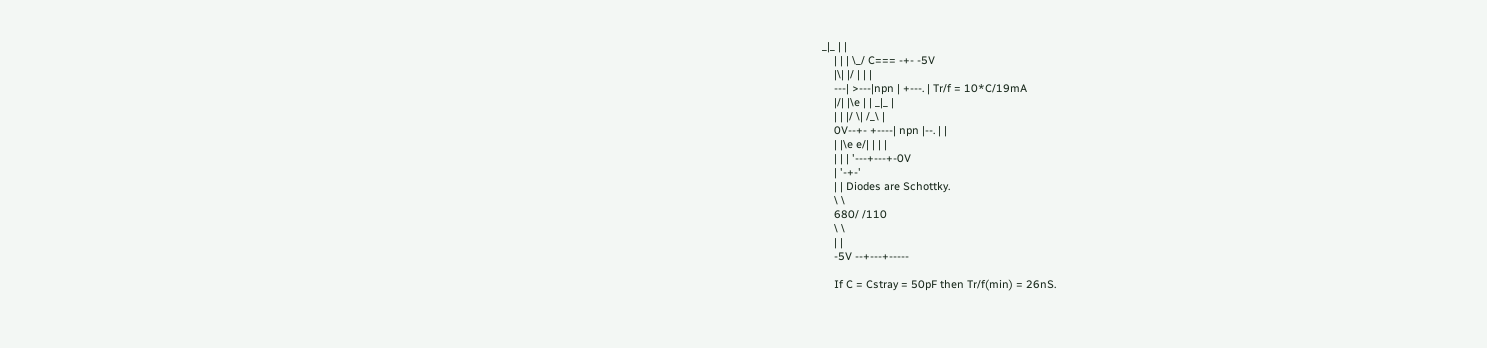_|_ | |
    | | | \_/ C=== -+- -5V
    |\| |/ | | |
    ---| >---|npn | +---. | Tr/f = 10*C/19mA
    |/| |\e | | _|_ |
    | | |/ \| /_\ |
    0V--+- +----| npn |--. | |
    | |\e e/| | | |
    | | | '---+---+-0V
    | '-+-'
    | | Diodes are Schottky.
    \ \
    680/ /110
    \ \
    | |
    -5V --+---+-----

    If C = Cstray = 50pF then Tr/f(min) = 26nS.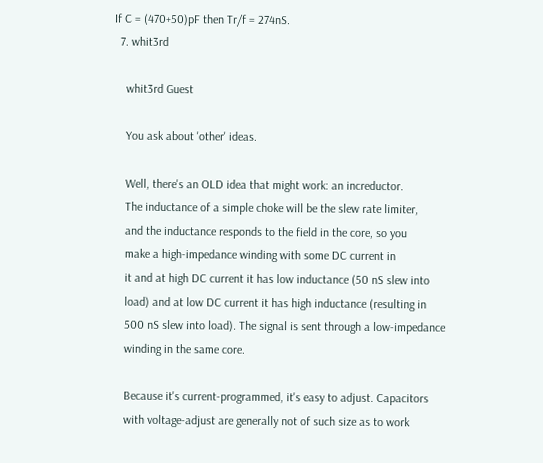If C = (470+50)pF then Tr/f = 274nS.
  7. whit3rd

    whit3rd Guest

    You ask about 'other' ideas.

    Well, there's an OLD idea that might work: an increductor.
    The inductance of a simple choke will be the slew rate limiter,
    and the inductance responds to the field in the core, so you
    make a high-impedance winding with some DC current in
    it and at high DC current it has low inductance (50 nS slew into
    load) and at low DC current it has high inductance (resulting in
    500 nS slew into load). The signal is sent through a low-impedance
    winding in the same core.

    Because it's current-programmed, it's easy to adjust. Capacitors
    with voltage-adjust are generally not of such size as to work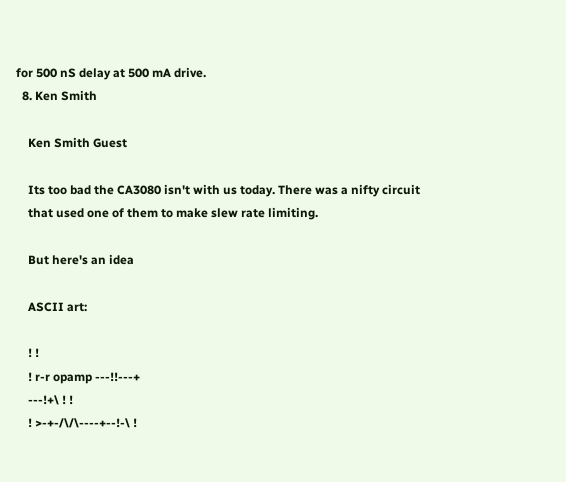for 500 nS delay at 500 mA drive.
  8. Ken Smith

    Ken Smith Guest

    Its too bad the CA3080 isn't with us today. There was a nifty circuit
    that used one of them to make slew rate limiting.

    But here's an idea

    ASCII art:

    ! !
    ! r-r opamp ---!!---+
    ---!+\ ! !
    ! >-+-/\/\----+--!-\ !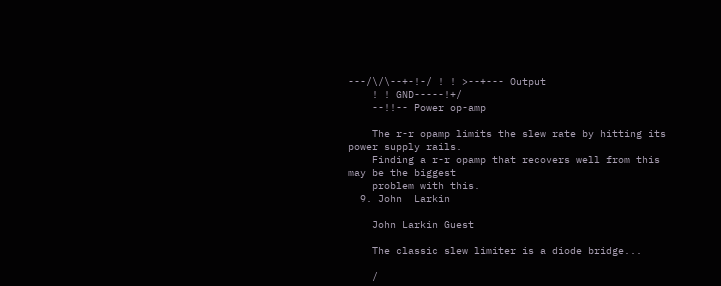---/\/\--+-!-/ ! ! >--+--- Output
    ! ! GND-----!+/
    --!!-- Power op-amp

    The r-r opamp limits the slew rate by hitting its power supply rails.
    Finding a r-r opamp that recovers well from this may be the biggest
    problem with this.
  9. John  Larkin

    John Larkin Guest

    The classic slew limiter is a diode bridge...

    /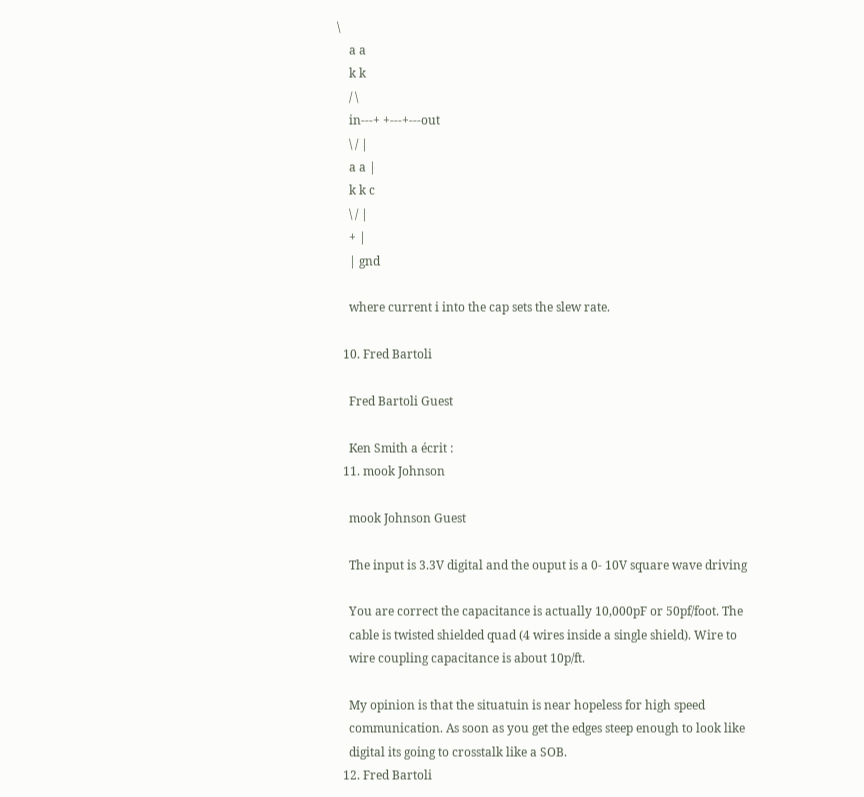\
    a a
    k k
    / \
    in---+ +---+---out
    \ / |
    a a |
    k k c
    \ / |
    + |
    | gnd

    where current i into the cap sets the slew rate.

  10. Fred Bartoli

    Fred Bartoli Guest

    Ken Smith a écrit :
  11. mook Johnson

    mook Johnson Guest

    The input is 3.3V digital and the ouput is a 0- 10V square wave driving

    You are correct the capacitance is actually 10,000pF or 50pf/foot. The
    cable is twisted shielded quad (4 wires inside a single shield). Wire to
    wire coupling capacitance is about 10p/ft.

    My opinion is that the situatuin is near hopeless for high speed
    communication. As soon as you get the edges steep enough to look like
    digital its going to crosstalk like a SOB.
  12. Fred Bartoli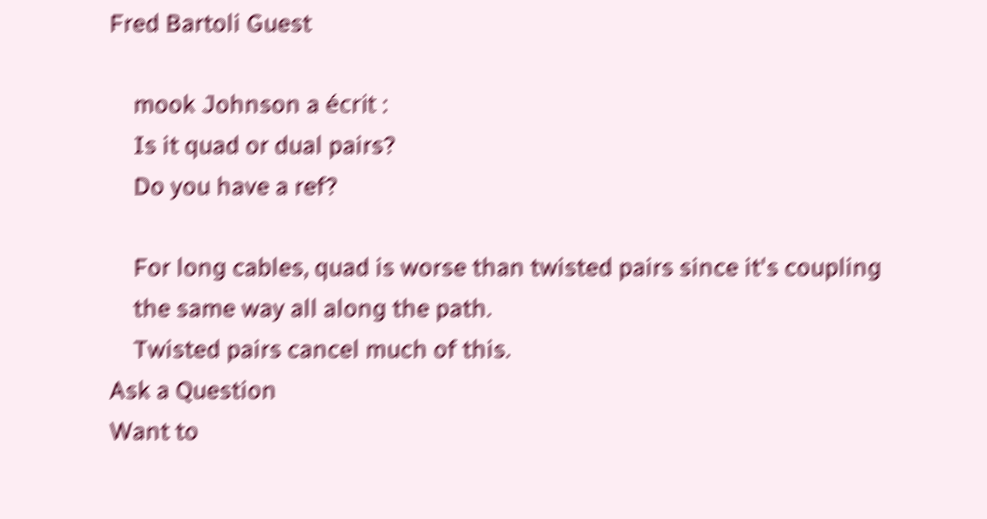Fred Bartoli Guest

    mook Johnson a écrit :
    Is it quad or dual pairs?
    Do you have a ref?

    For long cables, quad is worse than twisted pairs since it's coupling
    the same way all along the path.
    Twisted pairs cancel much of this.
Ask a Question
Want to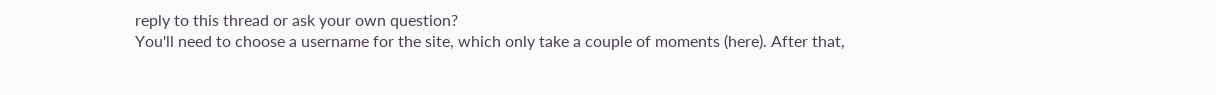reply to this thread or ask your own question?
You'll need to choose a username for the site, which only take a couple of moments (here). After that,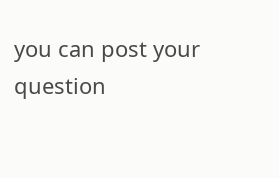you can post your question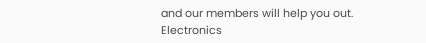and our members will help you out.
Electronics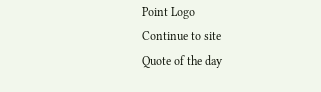Point Logo
Continue to site
Quote of the day